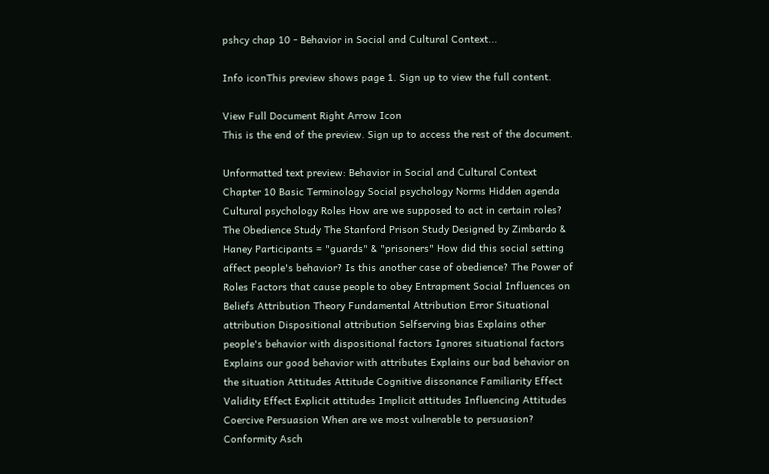pshcy chap 10 - Behavior in Social and Cultural Context...

Info iconThis preview shows page 1. Sign up to view the full content.

View Full Document Right Arrow Icon
This is the end of the preview. Sign up to access the rest of the document.

Unformatted text preview: Behavior in Social and Cultural Context Chapter 10 Basic Terminology Social psychology Norms Hidden agenda Cultural psychology Roles How are we supposed to act in certain roles? The Obedience Study The Stanford Prison Study Designed by Zimbardo & Haney Participants = "guards" & "prisoners" How did this social setting affect people's behavior? Is this another case of obedience? The Power of Roles Factors that cause people to obey Entrapment Social Influences on Beliefs Attribution Theory Fundamental Attribution Error Situational attribution Dispositional attribution Selfserving bias Explains other people's behavior with dispositional factors Ignores situational factors Explains our good behavior with attributes Explains our bad behavior on the situation Attitudes Attitude Cognitive dissonance Familiarity Effect Validity Effect Explicit attitudes Implicit attitudes Influencing Attitudes Coercive Persuasion When are we most vulnerable to persuasion? Conformity Asch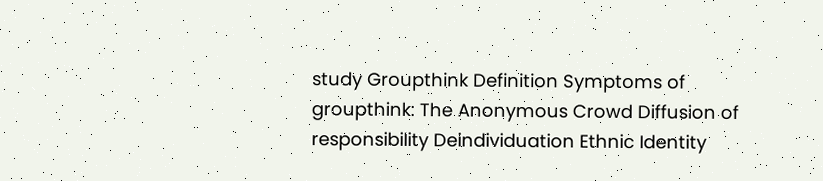study Groupthink Definition Symptoms of groupthink: The Anonymous Crowd Diffusion of responsibility Deindividuation Ethnic Identity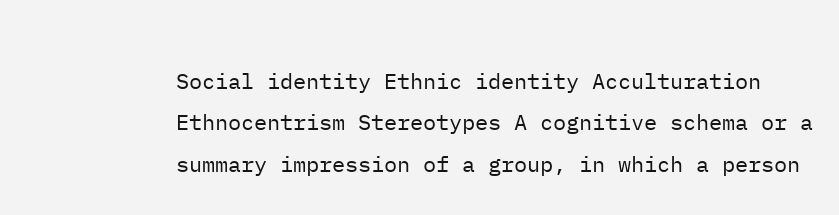Social identity Ethnic identity Acculturation Ethnocentrism Stereotypes A cognitive schema or a summary impression of a group, in which a person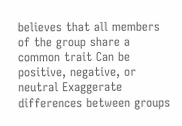believes that all members of the group share a common trait Can be positive, negative, or neutral Exaggerate differences between groups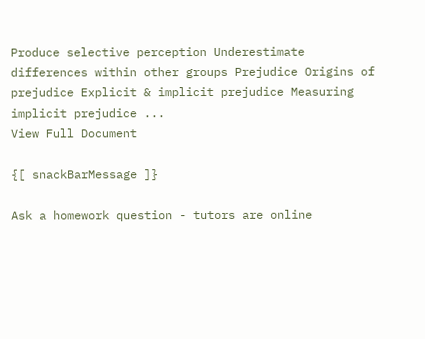Produce selective perception Underestimate differences within other groups Prejudice Origins of prejudice Explicit & implicit prejudice Measuring implicit prejudice ...
View Full Document

{[ snackBarMessage ]}

Ask a homework question - tutors are online